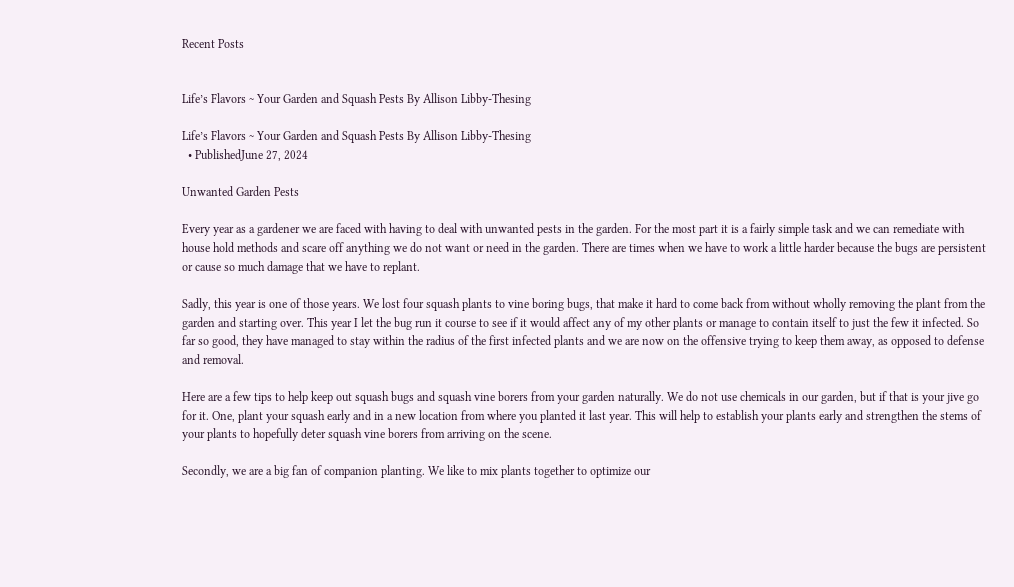Recent Posts


Life’s Flavors ~ Your Garden and Squash Pests By Allison Libby-Thesing

Life’s Flavors ~ Your Garden and Squash Pests By Allison Libby-Thesing
  • PublishedJune 27, 2024

Unwanted Garden Pests

Every year as a gardener we are faced with having to deal with unwanted pests in the garden. For the most part it is a fairly simple task and we can remediate with house hold methods and scare off anything we do not want or need in the garden. There are times when we have to work a little harder because the bugs are persistent or cause so much damage that we have to replant.

Sadly, this year is one of those years. We lost four squash plants to vine boring bugs, that make it hard to come back from without wholly removing the plant from the garden and starting over. This year I let the bug run it course to see if it would affect any of my other plants or manage to contain itself to just the few it infected. So far so good, they have managed to stay within the radius of the first infected plants and we are now on the offensive trying to keep them away, as opposed to defense and removal.

Here are a few tips to help keep out squash bugs and squash vine borers from your garden naturally. We do not use chemicals in our garden, but if that is your jive go for it. One, plant your squash early and in a new location from where you planted it last year. This will help to establish your plants early and strengthen the stems of your plants to hopefully deter squash vine borers from arriving on the scene.

Secondly, we are a big fan of companion planting. We like to mix plants together to optimize our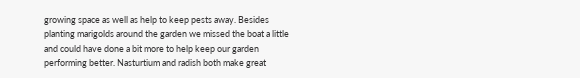growing space as well as help to keep pests away. Besides planting marigolds around the garden we missed the boat a little and could have done a bit more to help keep our garden performing better. Nasturtium and radish both make great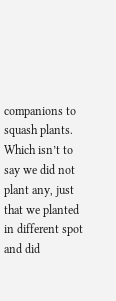companions to squash plants. Which isn’t to say we did not plant any, just that we planted in different spot and did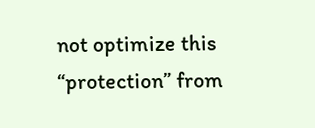not optimize this “protection” from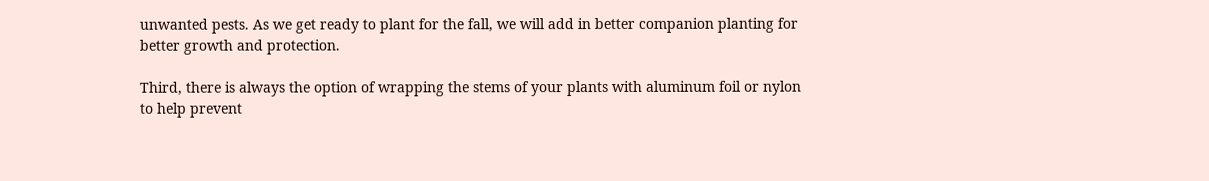unwanted pests. As we get ready to plant for the fall, we will add in better companion planting for better growth and protection.

Third, there is always the option of wrapping the stems of your plants with aluminum foil or nylon to help prevent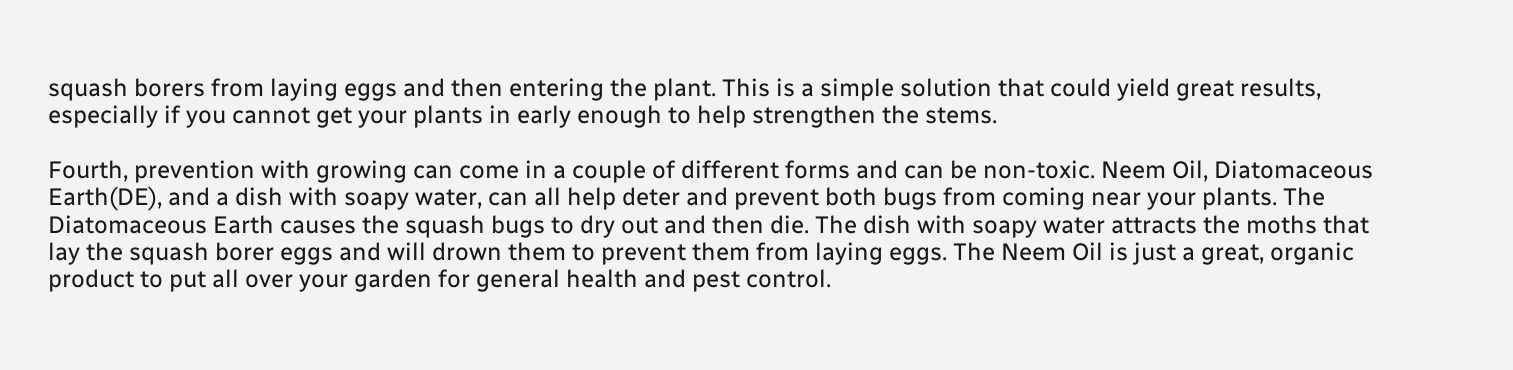squash borers from laying eggs and then entering the plant. This is a simple solution that could yield great results, especially if you cannot get your plants in early enough to help strengthen the stems.

Fourth, prevention with growing can come in a couple of different forms and can be non-toxic. Neem Oil, Diatomaceous Earth(DE), and a dish with soapy water, can all help deter and prevent both bugs from coming near your plants. The Diatomaceous Earth causes the squash bugs to dry out and then die. The dish with soapy water attracts the moths that lay the squash borer eggs and will drown them to prevent them from laying eggs. The Neem Oil is just a great, organic product to put all over your garden for general health and pest control.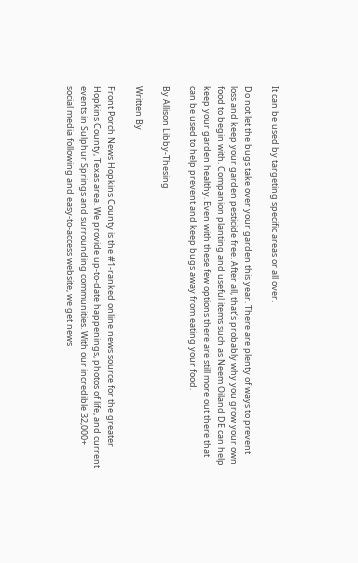It can be used by targeting specific areas or all over.

Do not let the bugs take over your garden this year. There are plenty of ways to prevent loss and keep your garden pesticide free. After all, that’s probably why you grow your own food to begin with. Companion planting and useful items such as Neem Oiland DE can help keep your garden healthy. Even with these few options there are still more out there that can be used to help prevent and keep bugs away from eating your food.

By Allison Libby-Thesing

Written By

Front Porch News Hopkins County is the #1-ranked online news source for the greater Hopkins County, Texas area. We provide up-to-date happenings, photos of life, and current events in Sulphur Springs and surrounding communities. With our incredible 32,000+ social media following and easy-to-access website, we get news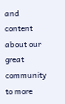and content about our great community to more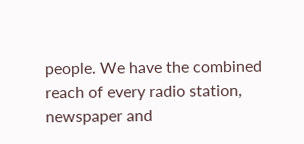people. We have the combined reach of every radio station, newspaper and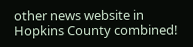other news website in Hopkins County combined!